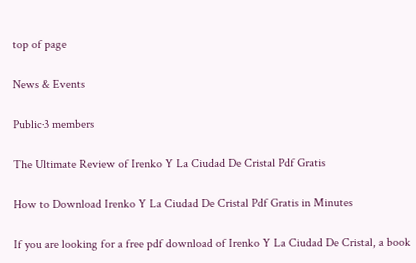top of page

News & Events

Public·3 members

The Ultimate Review of Irenko Y La Ciudad De Cristal Pdf Gratis

How to Download Irenko Y La Ciudad De Cristal Pdf Gratis in Minutes

If you are looking for a free pdf download of Irenko Y La Ciudad De Cristal, a book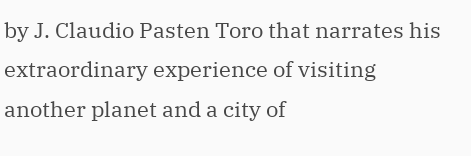by J. Claudio Pasten Toro that narrates his extraordinary experience of visiting another planet and a city of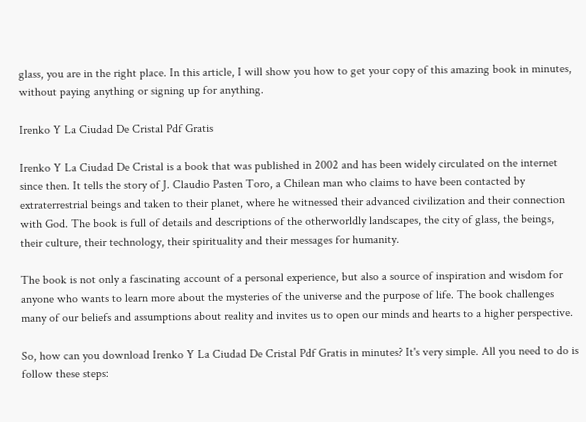glass, you are in the right place. In this article, I will show you how to get your copy of this amazing book in minutes, without paying anything or signing up for anything.

Irenko Y La Ciudad De Cristal Pdf Gratis

Irenko Y La Ciudad De Cristal is a book that was published in 2002 and has been widely circulated on the internet since then. It tells the story of J. Claudio Pasten Toro, a Chilean man who claims to have been contacted by extraterrestrial beings and taken to their planet, where he witnessed their advanced civilization and their connection with God. The book is full of details and descriptions of the otherworldly landscapes, the city of glass, the beings, their culture, their technology, their spirituality and their messages for humanity.

The book is not only a fascinating account of a personal experience, but also a source of inspiration and wisdom for anyone who wants to learn more about the mysteries of the universe and the purpose of life. The book challenges many of our beliefs and assumptions about reality and invites us to open our minds and hearts to a higher perspective.

So, how can you download Irenko Y La Ciudad De Cristal Pdf Gratis in minutes? It's very simple. All you need to do is follow these steps: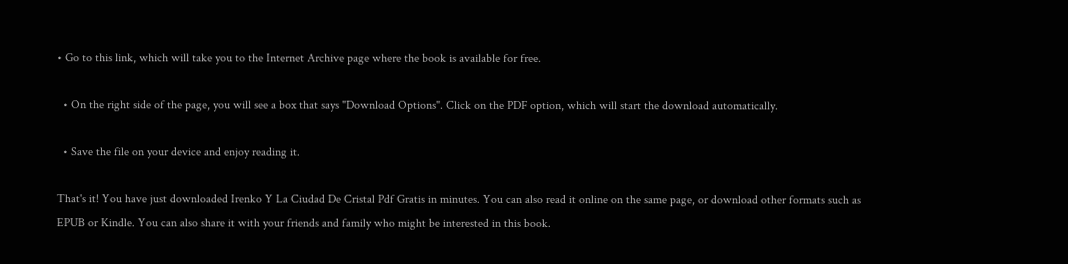• Go to this link, which will take you to the Internet Archive page where the book is available for free.

  • On the right side of the page, you will see a box that says "Download Options". Click on the PDF option, which will start the download automatically.

  • Save the file on your device and enjoy reading it.

That's it! You have just downloaded Irenko Y La Ciudad De Cristal Pdf Gratis in minutes. You can also read it online on the same page, or download other formats such as EPUB or Kindle. You can also share it with your friends and family who might be interested in this book.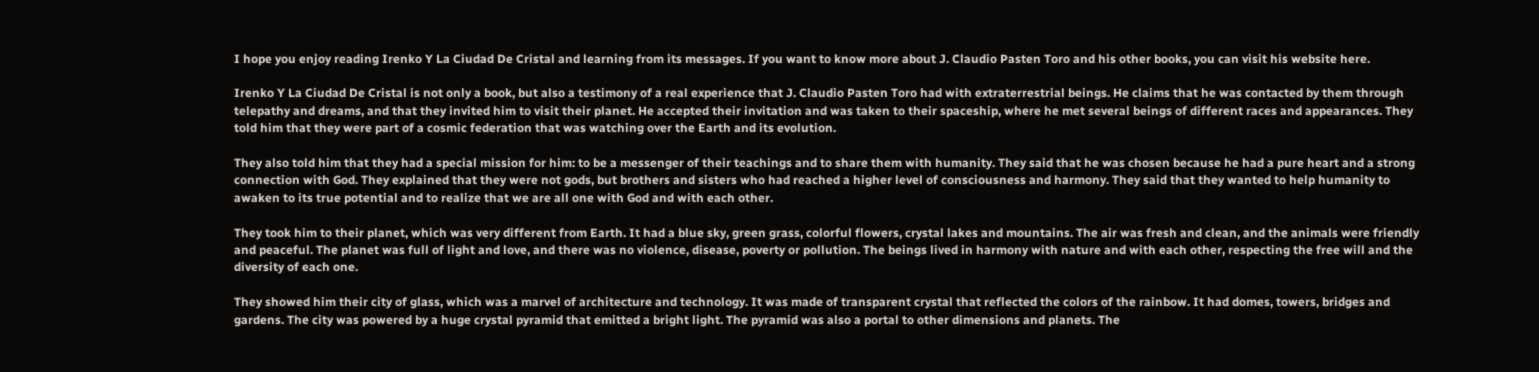I hope you enjoy reading Irenko Y La Ciudad De Cristal and learning from its messages. If you want to know more about J. Claudio Pasten Toro and his other books, you can visit his website here.

Irenko Y La Ciudad De Cristal is not only a book, but also a testimony of a real experience that J. Claudio Pasten Toro had with extraterrestrial beings. He claims that he was contacted by them through telepathy and dreams, and that they invited him to visit their planet. He accepted their invitation and was taken to their spaceship, where he met several beings of different races and appearances. They told him that they were part of a cosmic federation that was watching over the Earth and its evolution.

They also told him that they had a special mission for him: to be a messenger of their teachings and to share them with humanity. They said that he was chosen because he had a pure heart and a strong connection with God. They explained that they were not gods, but brothers and sisters who had reached a higher level of consciousness and harmony. They said that they wanted to help humanity to awaken to its true potential and to realize that we are all one with God and with each other.

They took him to their planet, which was very different from Earth. It had a blue sky, green grass, colorful flowers, crystal lakes and mountains. The air was fresh and clean, and the animals were friendly and peaceful. The planet was full of light and love, and there was no violence, disease, poverty or pollution. The beings lived in harmony with nature and with each other, respecting the free will and the diversity of each one.

They showed him their city of glass, which was a marvel of architecture and technology. It was made of transparent crystal that reflected the colors of the rainbow. It had domes, towers, bridges and gardens. The city was powered by a huge crystal pyramid that emitted a bright light. The pyramid was also a portal to other dimensions and planets. The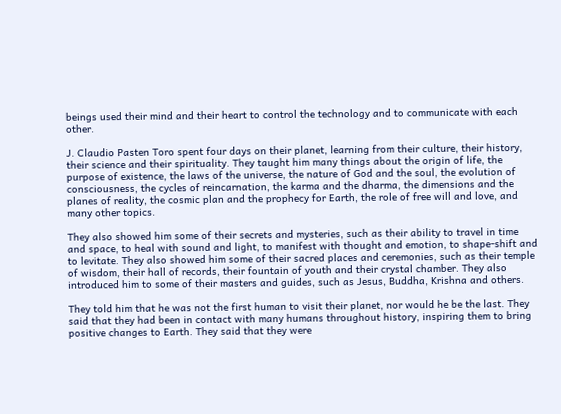beings used their mind and their heart to control the technology and to communicate with each other.

J. Claudio Pasten Toro spent four days on their planet, learning from their culture, their history, their science and their spirituality. They taught him many things about the origin of life, the purpose of existence, the laws of the universe, the nature of God and the soul, the evolution of consciousness, the cycles of reincarnation, the karma and the dharma, the dimensions and the planes of reality, the cosmic plan and the prophecy for Earth, the role of free will and love, and many other topics.

They also showed him some of their secrets and mysteries, such as their ability to travel in time and space, to heal with sound and light, to manifest with thought and emotion, to shape-shift and to levitate. They also showed him some of their sacred places and ceremonies, such as their temple of wisdom, their hall of records, their fountain of youth and their crystal chamber. They also introduced him to some of their masters and guides, such as Jesus, Buddha, Krishna and others.

They told him that he was not the first human to visit their planet, nor would he be the last. They said that they had been in contact with many humans throughout history, inspiring them to bring positive changes to Earth. They said that they were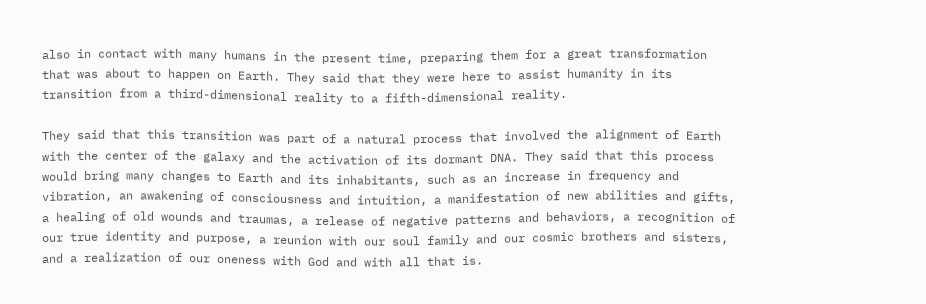also in contact with many humans in the present time, preparing them for a great transformation that was about to happen on Earth. They said that they were here to assist humanity in its transition from a third-dimensional reality to a fifth-dimensional reality.

They said that this transition was part of a natural process that involved the alignment of Earth with the center of the galaxy and the activation of its dormant DNA. They said that this process would bring many changes to Earth and its inhabitants, such as an increase in frequency and vibration, an awakening of consciousness and intuition, a manifestation of new abilities and gifts, a healing of old wounds and traumas, a release of negative patterns and behaviors, a recognition of our true identity and purpose, a reunion with our soul family and our cosmic brothers and sisters, and a realization of our oneness with God and with all that is.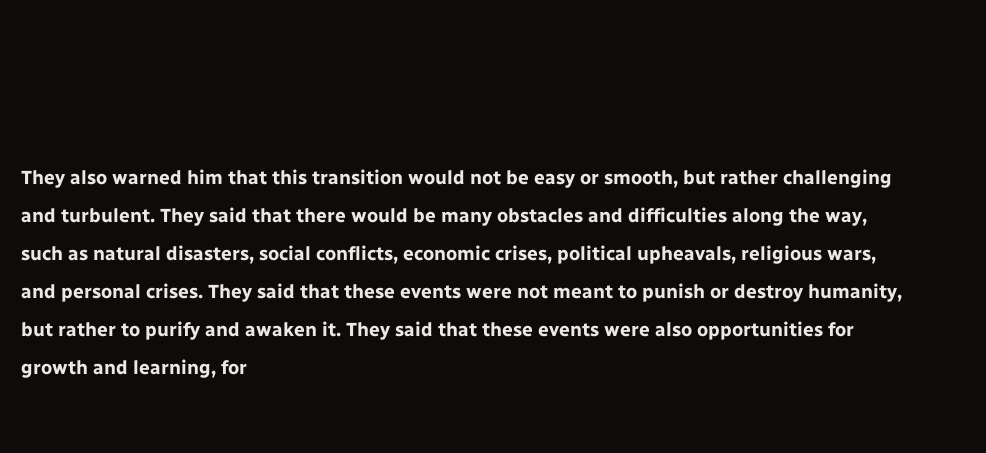They also warned him that this transition would not be easy or smooth, but rather challenging and turbulent. They said that there would be many obstacles and difficulties along the way, such as natural disasters, social conflicts, economic crises, political upheavals, religious wars, and personal crises. They said that these events were not meant to punish or destroy humanity, but rather to purify and awaken it. They said that these events were also opportunities for growth and learning, for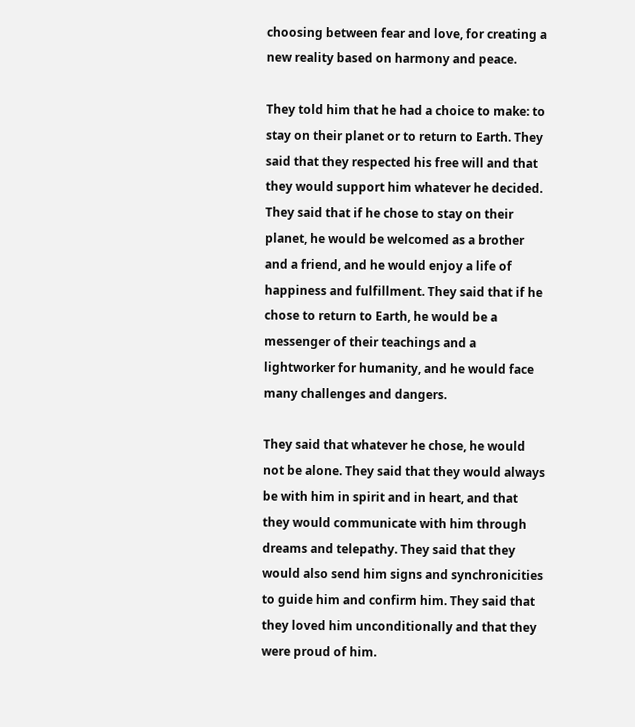choosing between fear and love, for creating a new reality based on harmony and peace.

They told him that he had a choice to make: to stay on their planet or to return to Earth. They said that they respected his free will and that they would support him whatever he decided. They said that if he chose to stay on their planet, he would be welcomed as a brother and a friend, and he would enjoy a life of happiness and fulfillment. They said that if he chose to return to Earth, he would be a messenger of their teachings and a lightworker for humanity, and he would face many challenges and dangers.

They said that whatever he chose, he would not be alone. They said that they would always be with him in spirit and in heart, and that they would communicate with him through dreams and telepathy. They said that they would also send him signs and synchronicities to guide him and confirm him. They said that they loved him unconditionally and that they were proud of him.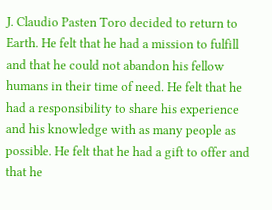J. Claudio Pasten Toro decided to return to Earth. He felt that he had a mission to fulfill and that he could not abandon his fellow humans in their time of need. He felt that he had a responsibility to share his experience and his knowledge with as many people as possible. He felt that he had a gift to offer and that he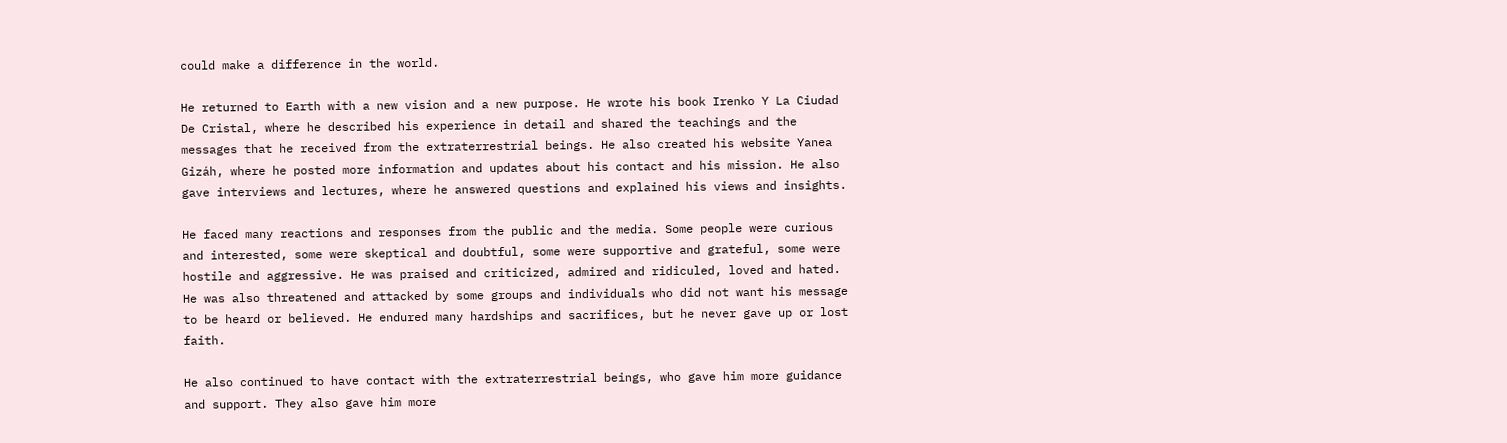could make a difference in the world.

He returned to Earth with a new vision and a new purpose. He wrote his book Irenko Y La Ciudad De Cristal, where he described his experience in detail and shared the teachings and the messages that he received from the extraterrestrial beings. He also created his website Yanea Gizáh, where he posted more information and updates about his contact and his mission. He also gave interviews and lectures, where he answered questions and explained his views and insights.

He faced many reactions and responses from the public and the media. Some people were curious and interested, some were skeptical and doubtful, some were supportive and grateful, some were hostile and aggressive. He was praised and criticized, admired and ridiculed, loved and hated. He was also threatened and attacked by some groups and individuals who did not want his message to be heard or believed. He endured many hardships and sacrifices, but he never gave up or lost faith.

He also continued to have contact with the extraterrestrial beings, who gave him more guidance and support. They also gave him more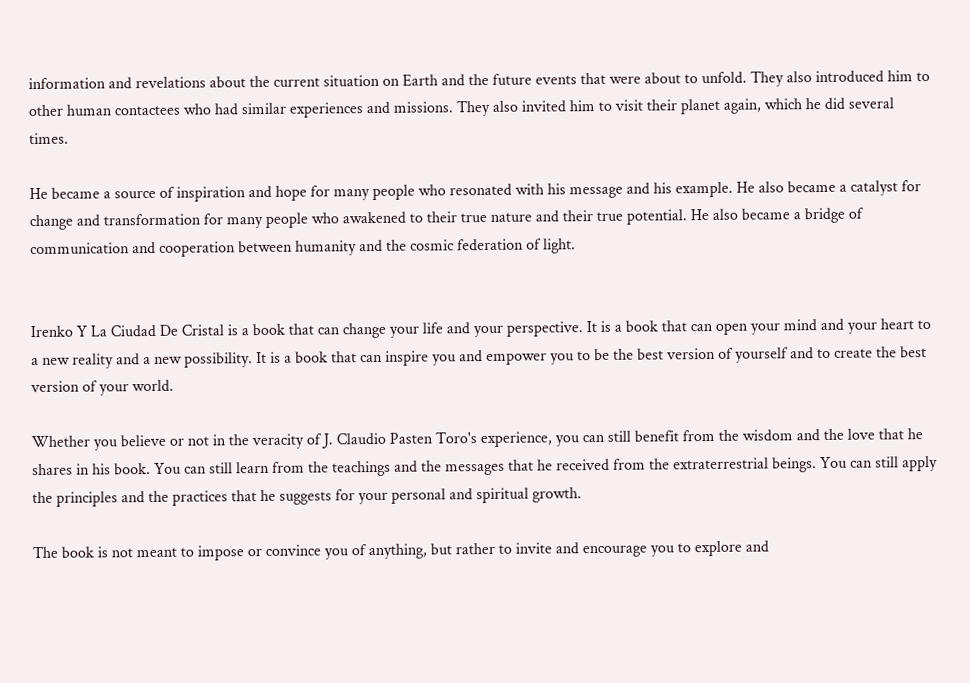information and revelations about the current situation on Earth and the future events that were about to unfold. They also introduced him to other human contactees who had similar experiences and missions. They also invited him to visit their planet again, which he did several times.

He became a source of inspiration and hope for many people who resonated with his message and his example. He also became a catalyst for change and transformation for many people who awakened to their true nature and their true potential. He also became a bridge of communication and cooperation between humanity and the cosmic federation of light.


Irenko Y La Ciudad De Cristal is a book that can change your life and your perspective. It is a book that can open your mind and your heart to a new reality and a new possibility. It is a book that can inspire you and empower you to be the best version of yourself and to create the best version of your world.

Whether you believe or not in the veracity of J. Claudio Pasten Toro's experience, you can still benefit from the wisdom and the love that he shares in his book. You can still learn from the teachings and the messages that he received from the extraterrestrial beings. You can still apply the principles and the practices that he suggests for your personal and spiritual growth.

The book is not meant to impose or convince you of anything, but rather to invite and encourage you to explore and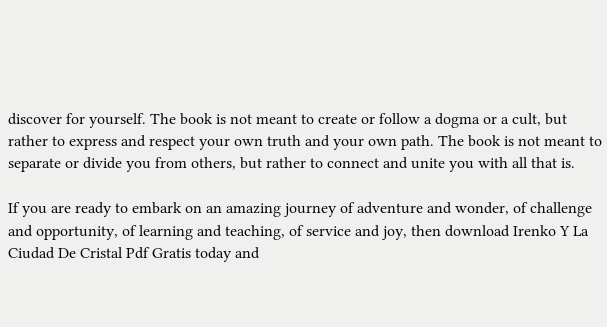discover for yourself. The book is not meant to create or follow a dogma or a cult, but rather to express and respect your own truth and your own path. The book is not meant to separate or divide you from others, but rather to connect and unite you with all that is.

If you are ready to embark on an amazing journey of adventure and wonder, of challenge and opportunity, of learning and teaching, of service and joy, then download Irenko Y La Ciudad De Cristal Pdf Gratis today and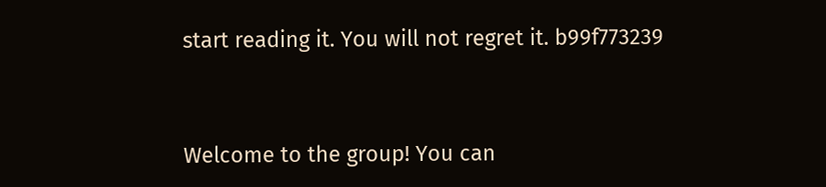start reading it. You will not regret it. b99f773239


Welcome to the group! You can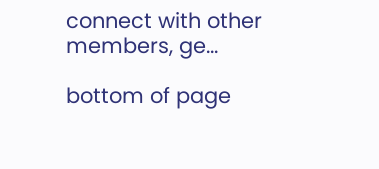connect with other members, ge...

bottom of page